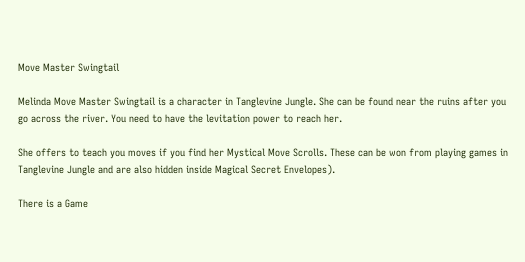Move Master Swingtail

Melinda Move Master Swingtail is a character in Tanglevine Jungle. She can be found near the ruins after you go across the river. You need to have the levitation power to reach her.

She offers to teach you moves if you find her Mystical Move Scrolls. These can be won from playing games in Tanglevine Jungle and are also hidden inside Magical Secret Envelopes).

There is a Game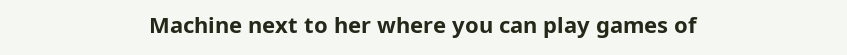Machine next to her where you can play games of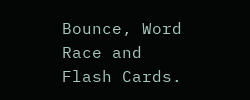Bounce, Word Race and Flash Cards.